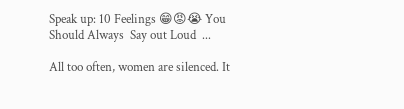Speak up: 10 Feelings 😁😡😭 You Should Always  Say out Loud  ...

All too often, women are silenced. It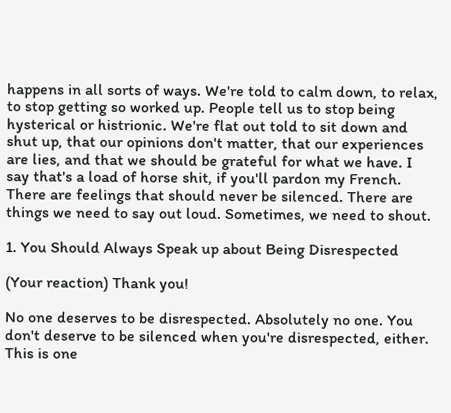happens in all sorts of ways. We're told to calm down, to relax, to stop getting so worked up. People tell us to stop being hysterical or histrionic. We're flat out told to sit down and shut up, that our opinions don't matter, that our experiences are lies, and that we should be grateful for what we have. I say that's a load of horse shit, if you'll pardon my French. There are feelings that should never be silenced. There are things we need to say out loud. Sometimes, we need to shout.

1. You Should Always Speak up about Being Disrespected

(Your reaction) Thank you!

No one deserves to be disrespected. Absolutely no one. You don't deserve to be silenced when you're disrespected, either. This is one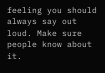feeling you should always say out loud. Make sure people know about it.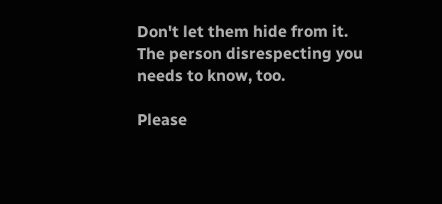Don't let them hide from it. The person disrespecting you needs to know, too.

Please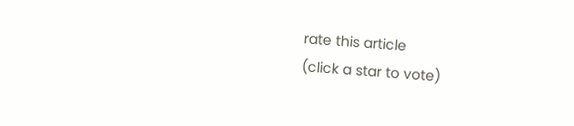rate this article
(click a star to vote)